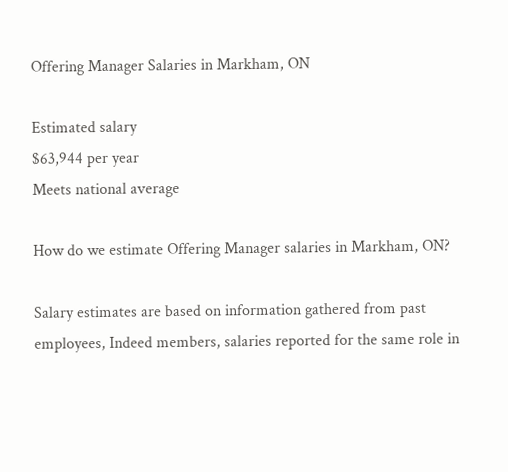Offering Manager Salaries in Markham, ON

Estimated salary
$63,944 per year
Meets national average

How do we estimate Offering Manager salaries in Markham, ON?

Salary estimates are based on information gathered from past employees, Indeed members, salaries reported for the same role in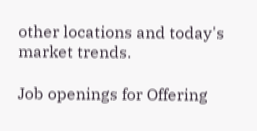other locations and today's market trends.

Job openings for Offering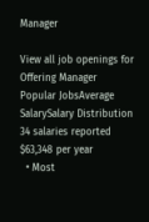Manager

View all job openings for Offering Manager
Popular JobsAverage SalarySalary Distribution
34 salaries reported
$63,348 per year
  • Most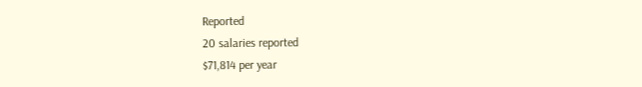Reported
20 salaries reported
$71,814 per year